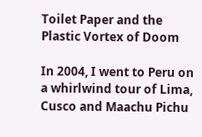Toilet Paper and the Plastic Vortex of Doom

In 2004, I went to Peru on a whirlwind tour of Lima, Cusco and Maachu Pichu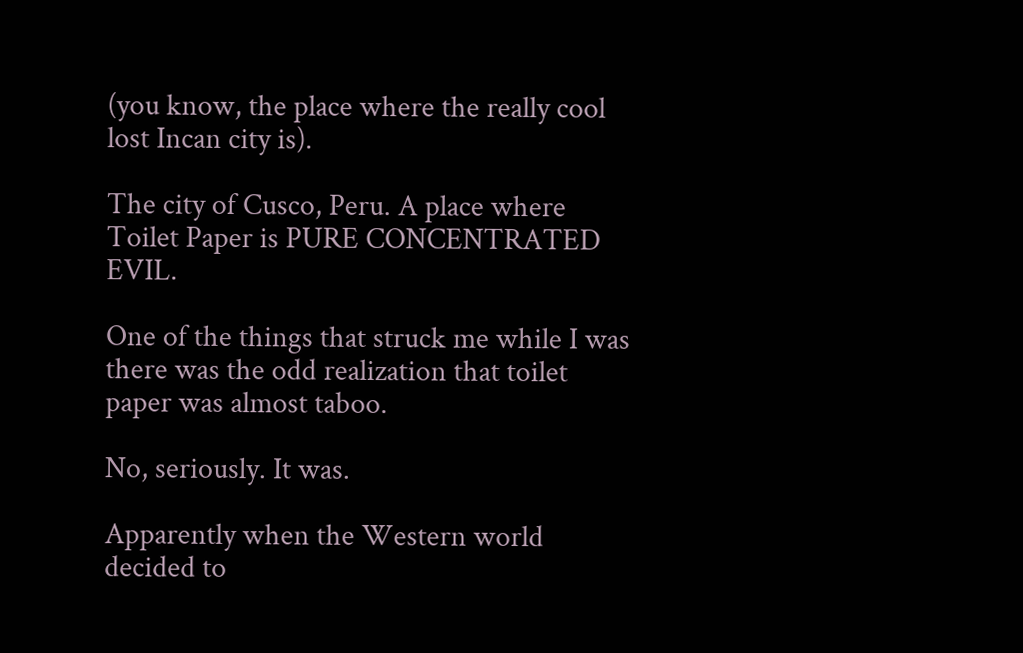(you know, the place where the really cool lost Incan city is).

The city of Cusco, Peru. A place where Toilet Paper is PURE CONCENTRATED EVIL.

One of the things that struck me while I was there was the odd realization that toilet paper was almost taboo.

No, seriously. It was.

Apparently when the Western world decided to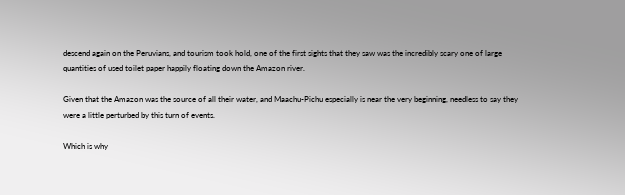descend again on the Peruvians, and tourism took hold, one of the first sights that they saw was the incredibly scary one of large quantities of used toilet paper happily floating down the Amazon river.

Given that the Amazon was the source of all their water, and Maachu-Pichu especially is near the very beginning, needless to say they were a little perturbed by this turn of events.

Which is why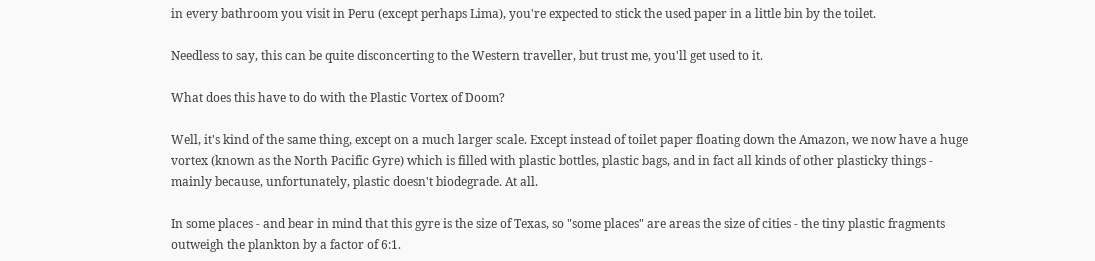in every bathroom you visit in Peru (except perhaps Lima), you're expected to stick the used paper in a little bin by the toilet.

Needless to say, this can be quite disconcerting to the Western traveller, but trust me, you'll get used to it.

What does this have to do with the Plastic Vortex of Doom?

Well, it's kind of the same thing, except on a much larger scale. Except instead of toilet paper floating down the Amazon, we now have a huge vortex (known as the North Pacific Gyre) which is filled with plastic bottles, plastic bags, and in fact all kinds of other plasticky things - mainly because, unfortunately, plastic doesn't biodegrade. At all.

In some places - and bear in mind that this gyre is the size of Texas, so "some places" are areas the size of cities - the tiny plastic fragments outweigh the plankton by a factor of 6:1.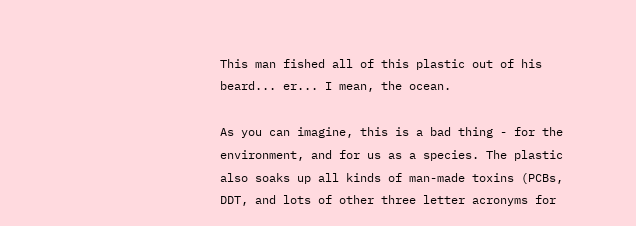This man fished all of this plastic out of his beard... er... I mean, the ocean.

As you can imagine, this is a bad thing - for the environment, and for us as a species. The plastic also soaks up all kinds of man-made toxins (PCBs, DDT, and lots of other three letter acronyms for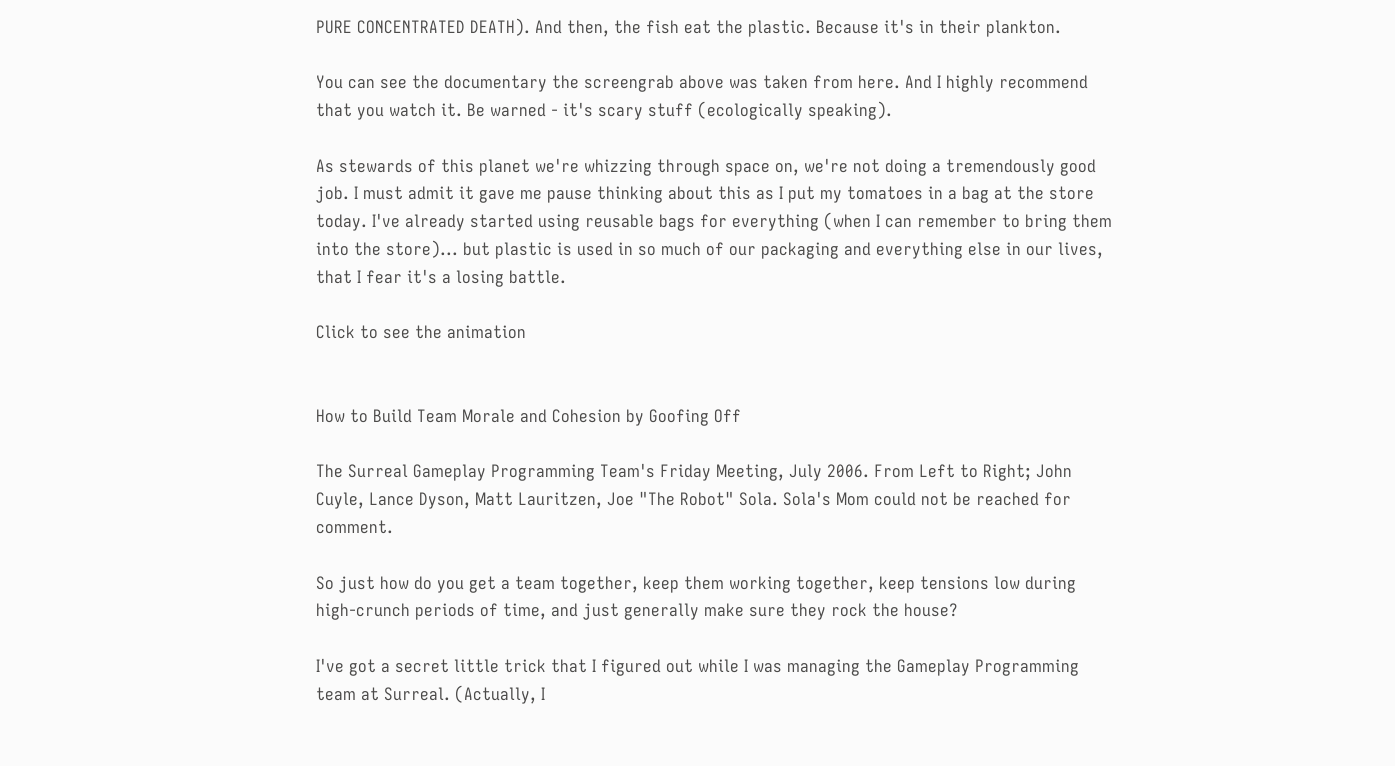PURE CONCENTRATED DEATH). And then, the fish eat the plastic. Because it's in their plankton.

You can see the documentary the screengrab above was taken from here. And I highly recommend that you watch it. Be warned - it's scary stuff (ecologically speaking).

As stewards of this planet we're whizzing through space on, we're not doing a tremendously good job. I must admit it gave me pause thinking about this as I put my tomatoes in a bag at the store today. I've already started using reusable bags for everything (when I can remember to bring them into the store)... but plastic is used in so much of our packaging and everything else in our lives, that I fear it's a losing battle.

Click to see the animation


How to Build Team Morale and Cohesion by Goofing Off

The Surreal Gameplay Programming Team's Friday Meeting, July 2006. From Left to Right; John Cuyle, Lance Dyson, Matt Lauritzen, Joe "The Robot" Sola. Sola's Mom could not be reached for comment.

So just how do you get a team together, keep them working together, keep tensions low during high-crunch periods of time, and just generally make sure they rock the house?

I've got a secret little trick that I figured out while I was managing the Gameplay Programming team at Surreal. (Actually, I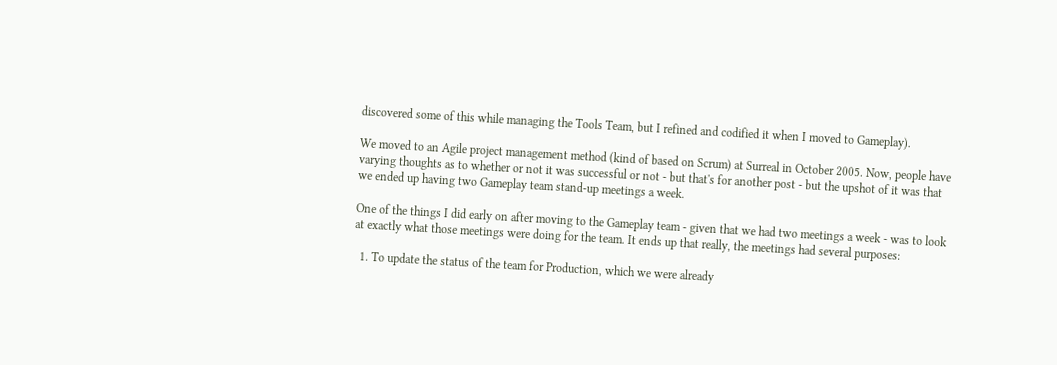discovered some of this while managing the Tools Team, but I refined and codified it when I moved to Gameplay).

We moved to an Agile project management method (kind of based on Scrum) at Surreal in October 2005. Now, people have varying thoughts as to whether or not it was successful or not - but that's for another post - but the upshot of it was that we ended up having two Gameplay team stand-up meetings a week.

One of the things I did early on after moving to the Gameplay team - given that we had two meetings a week - was to look at exactly what those meetings were doing for the team. It ends up that really, the meetings had several purposes:

  1. To update the status of the team for Production, which we were already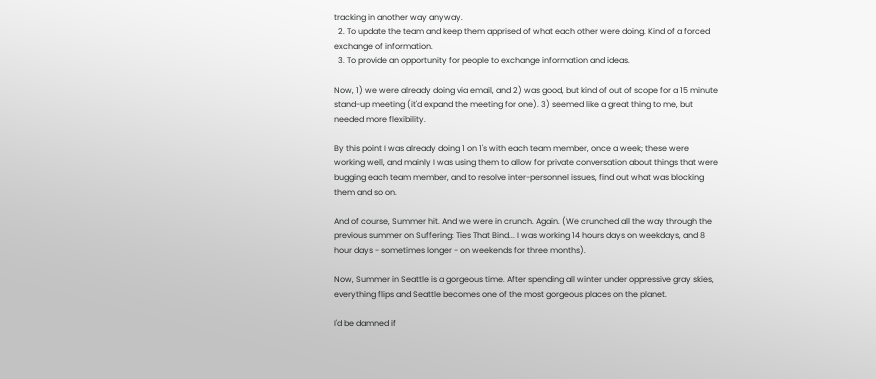tracking in another way anyway.
  2. To update the team and keep them apprised of what each other were doing. Kind of a forced exchange of information.
  3. To provide an opportunity for people to exchange information and ideas.

Now, 1) we were already doing via email, and 2) was good, but kind of out of scope for a 15 minute stand-up meeting (it'd expand the meeting for one). 3) seemed like a great thing to me, but needed more flexibility.

By this point I was already doing 1 on 1's with each team member, once a week; these were working well, and mainly I was using them to allow for private conversation about things that were bugging each team member, and to resolve inter-personnel issues, find out what was blocking them and so on.

And of course, Summer hit. And we were in crunch. Again. (We crunched all the way through the previous summer on Suffering: Ties That Bind... I was working 14 hours days on weekdays, and 8 hour days - sometimes longer - on weekends for three months).

Now, Summer in Seattle is a gorgeous time. After spending all winter under oppressive gray skies, everything flips and Seattle becomes one of the most gorgeous places on the planet.

I'd be damned if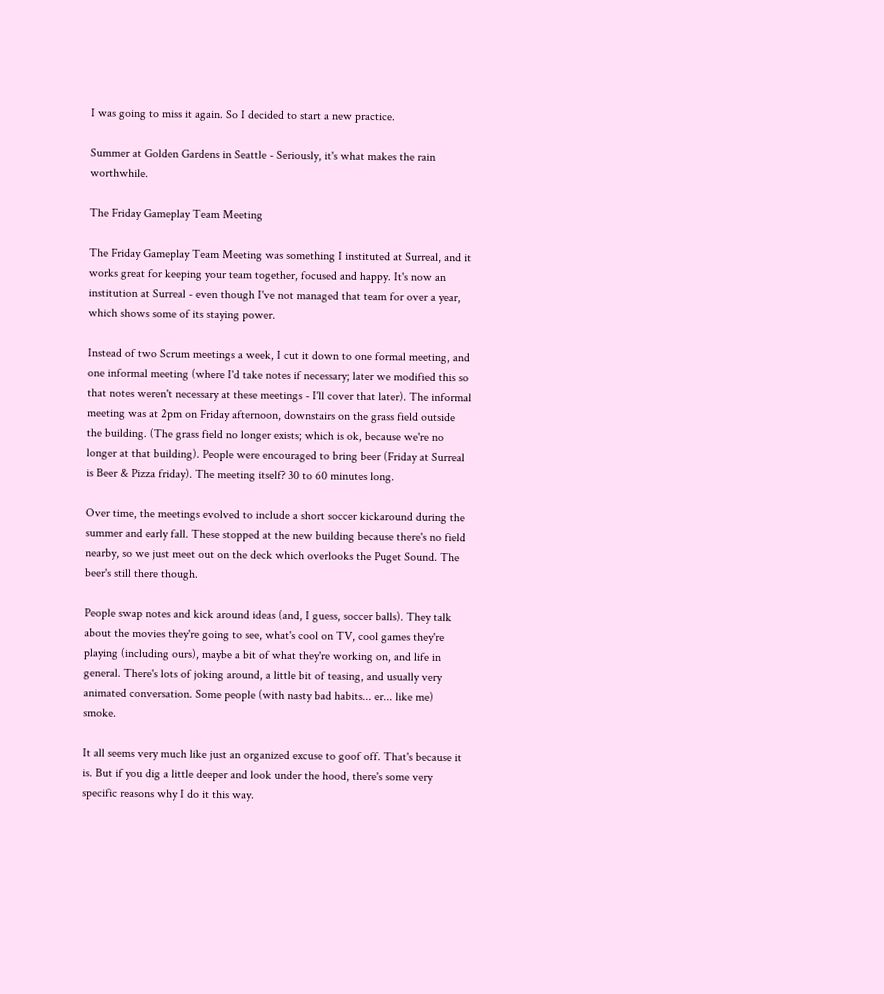I was going to miss it again. So I decided to start a new practice.

Summer at Golden Gardens in Seattle - Seriously, it's what makes the rain worthwhile.

The Friday Gameplay Team Meeting

The Friday Gameplay Team Meeting was something I instituted at Surreal, and it works great for keeping your team together, focused and happy. It's now an institution at Surreal - even though I've not managed that team for over a year, which shows some of its staying power.

Instead of two Scrum meetings a week, I cut it down to one formal meeting, and one informal meeting (where I'd take notes if necessary; later we modified this so that notes weren't necessary at these meetings - I'll cover that later). The informal meeting was at 2pm on Friday afternoon, downstairs on the grass field outside the building. (The grass field no longer exists; which is ok, because we're no longer at that building). People were encouraged to bring beer (Friday at Surreal is Beer & Pizza friday). The meeting itself? 30 to 60 minutes long.

Over time, the meetings evolved to include a short soccer kickaround during the summer and early fall. These stopped at the new building because there's no field nearby, so we just meet out on the deck which overlooks the Puget Sound. The beer's still there though.

People swap notes and kick around ideas (and, I guess, soccer balls). They talk about the movies they're going to see, what's cool on TV, cool games they're playing (including ours), maybe a bit of what they're working on, and life in general. There's lots of joking around, a little bit of teasing, and usually very animated conversation. Some people (with nasty bad habits... er... like me) smoke.

It all seems very much like just an organized excuse to goof off. That's because it is. But if you dig a little deeper and look under the hood, there's some very specific reasons why I do it this way.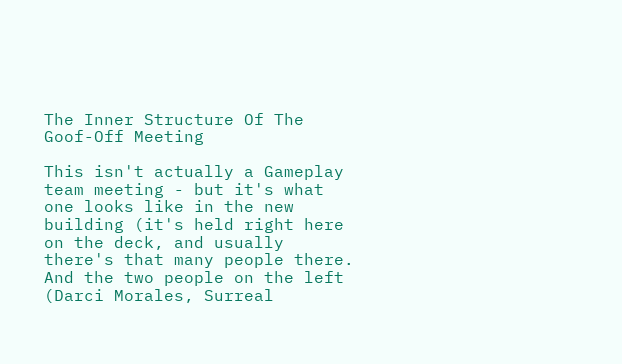The Inner Structure Of The Goof-Off Meeting

This isn't actually a Gameplay team meeting - but it's what one looks like in the new building (it's held right here on the deck, and usually there's that many people there. And the two people on the left (Darci Morales, Surreal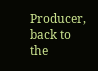Producer, back to the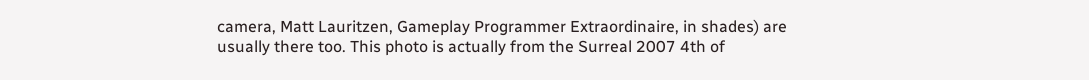camera, Matt Lauritzen, Gameplay Programmer Extraordinaire, in shades) are usually there too. This photo is actually from the Surreal 2007 4th of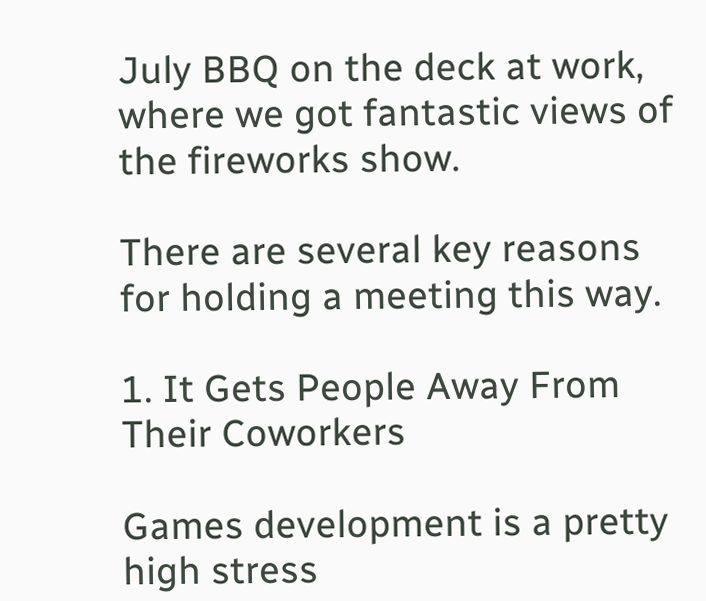July BBQ on the deck at work, where we got fantastic views of the fireworks show.

There are several key reasons for holding a meeting this way.

1. It Gets People Away From Their Coworkers

Games development is a pretty high stress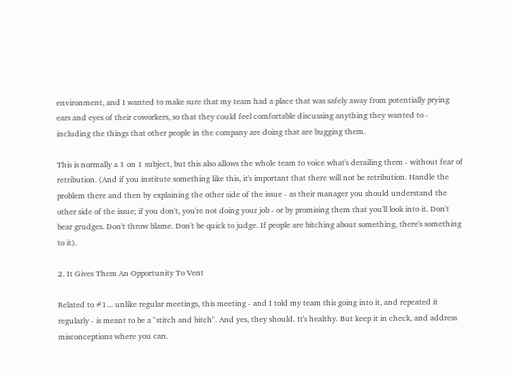environment, and I wanted to make sure that my team had a place that was safely away from potentially prying ears and eyes of their coworkers, so that they could feel comfortable discussing anything they wanted to - including the things that other people in the company are doing that are bugging them.

This is normally a 1 on 1 subject, but this also allows the whole team to voice what's derailing them - without fear of retribution. (And if you institute something like this, it's important that there will not be retribution. Handle the problem there and then by explaining the other side of the issue - as their manager you should understand the other side of the issue; if you don't, you're not doing your job - or by promising them that you'll look into it. Don't bear grudges. Don't throw blame. Don't be quick to judge. If people are bitching about something, there's something to it).

2. It Gives Them An Opportunity To Vent

Related to #1... unlike regular meetings, this meeting - and I told my team this going into it, and repeated it regularly - is meant to be a "stitch and bitch". And yes, they should. It's healthy. But keep it in check, and address misconceptions where you can.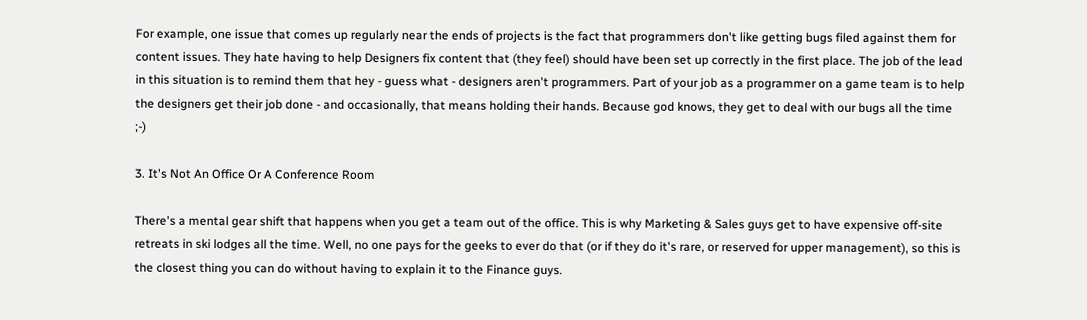For example, one issue that comes up regularly near the ends of projects is the fact that programmers don't like getting bugs filed against them for content issues. They hate having to help Designers fix content that (they feel) should have been set up correctly in the first place. The job of the lead in this situation is to remind them that hey - guess what - designers aren't programmers. Part of your job as a programmer on a game team is to help the designers get their job done - and occasionally, that means holding their hands. Because god knows, they get to deal with our bugs all the time ;-)

3. It's Not An Office Or A Conference Room

There's a mental gear shift that happens when you get a team out of the office. This is why Marketing & Sales guys get to have expensive off-site retreats in ski lodges all the time. Well, no one pays for the geeks to ever do that (or if they do it's rare, or reserved for upper management), so this is the closest thing you can do without having to explain it to the Finance guys.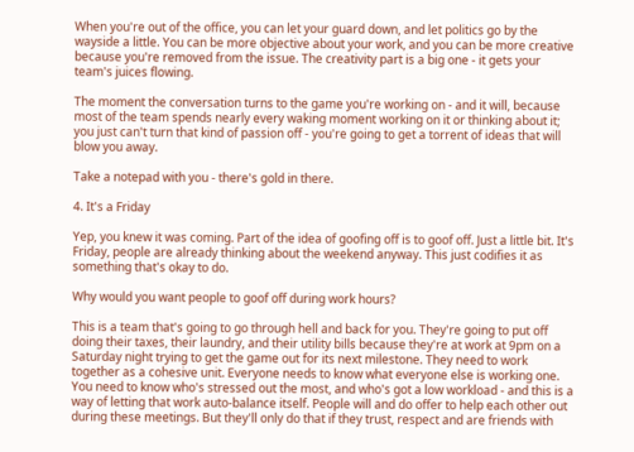When you're out of the office, you can let your guard down, and let politics go by the wayside a little. You can be more objective about your work, and you can be more creative because you're removed from the issue. The creativity part is a big one - it gets your team's juices flowing.

The moment the conversation turns to the game you're working on - and it will, because most of the team spends nearly every waking moment working on it or thinking about it; you just can't turn that kind of passion off - you're going to get a torrent of ideas that will blow you away.

Take a notepad with you - there's gold in there.

4. It's a Friday

Yep, you knew it was coming. Part of the idea of goofing off is to goof off. Just a little bit. It's Friday, people are already thinking about the weekend anyway. This just codifies it as something that's okay to do.

Why would you want people to goof off during work hours?

This is a team that's going to go through hell and back for you. They're going to put off doing their taxes, their laundry, and their utility bills because they're at work at 9pm on a Saturday night trying to get the game out for its next milestone. They need to work together as a cohesive unit. Everyone needs to know what everyone else is working one. You need to know who's stressed out the most, and who's got a low workload - and this is a way of letting that work auto-balance itself. People will and do offer to help each other out during these meetings. But they'll only do that if they trust, respect and are friends with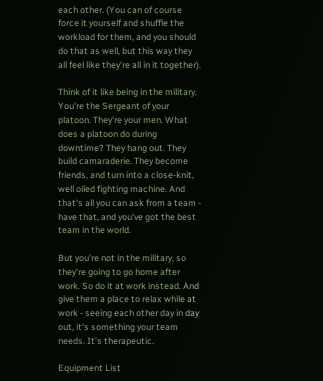each other. (You can of course force it yourself and shuffle the workload for them, and you should do that as well, but this way they all feel like they're all in it together).

Think of it like being in the military. You're the Sergeant of your platoon. They're your men. What does a platoon do during downtime? They hang out. They build camaraderie. They become friends, and turn into a close-knit, well oiled fighting machine. And that's all you can ask from a team - have that, and you've got the best team in the world.

But you're not in the military, so they're going to go home after work. So do it at work instead. And give them a place to relax while at work - seeing each other day in day out, it's something your team needs. It's therapeutic.

Equipment List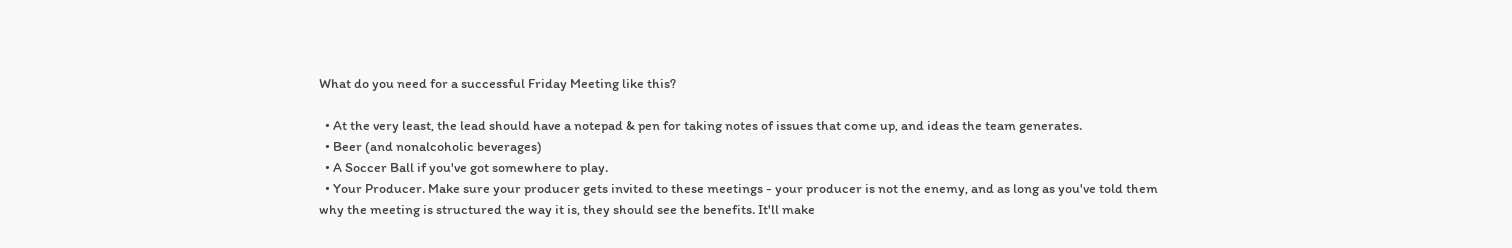What do you need for a successful Friday Meeting like this?

  • At the very least, the lead should have a notepad & pen for taking notes of issues that come up, and ideas the team generates.
  • Beer (and nonalcoholic beverages)
  • A Soccer Ball if you've got somewhere to play.
  • Your Producer. Make sure your producer gets invited to these meetings - your producer is not the enemy, and as long as you've told them why the meeting is structured the way it is, they should see the benefits. It'll make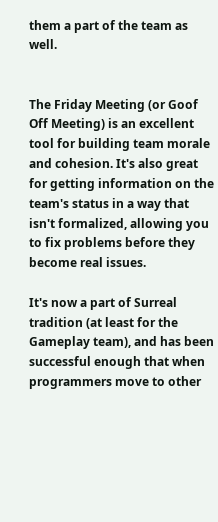them a part of the team as well.


The Friday Meeting (or Goof Off Meeting) is an excellent tool for building team morale and cohesion. It's also great for getting information on the team's status in a way that isn't formalized, allowing you to fix problems before they become real issues.

It's now a part of Surreal tradition (at least for the Gameplay team), and has been successful enough that when programmers move to other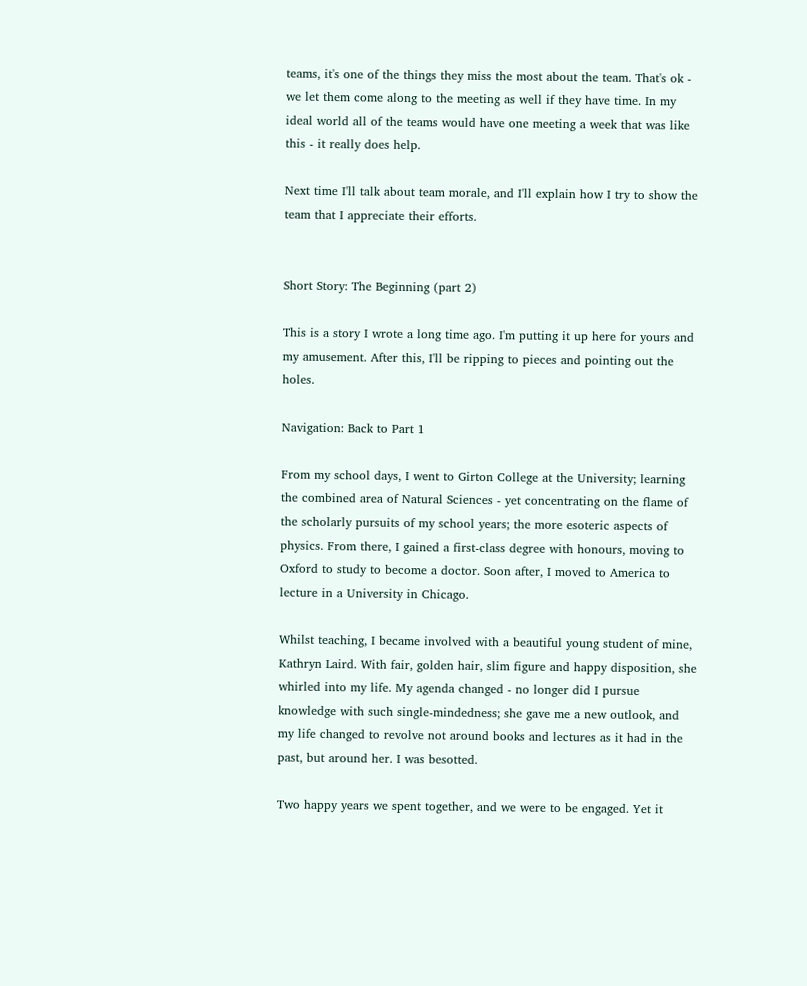teams, it's one of the things they miss the most about the team. That's ok - we let them come along to the meeting as well if they have time. In my ideal world all of the teams would have one meeting a week that was like this - it really does help.

Next time I'll talk about team morale, and I'll explain how I try to show the team that I appreciate their efforts.


Short Story: The Beginning (part 2)

This is a story I wrote a long time ago. I'm putting it up here for yours and my amusement. After this, I'll be ripping to pieces and pointing out the holes.

Navigation: Back to Part 1

From my school days, I went to Girton College at the University; learning the combined area of Natural Sciences - yet concentrating on the flame of the scholarly pursuits of my school years; the more esoteric aspects of physics. From there, I gained a first-class degree with honours, moving to Oxford to study to become a doctor. Soon after, I moved to America to lecture in a University in Chicago.

Whilst teaching, I became involved with a beautiful young student of mine, Kathryn Laird. With fair, golden hair, slim figure and happy disposition, she whirled into my life. My agenda changed - no longer did I pursue knowledge with such single-mindedness; she gave me a new outlook, and my life changed to revolve not around books and lectures as it had in the past, but around her. I was besotted.

Two happy years we spent together, and we were to be engaged. Yet it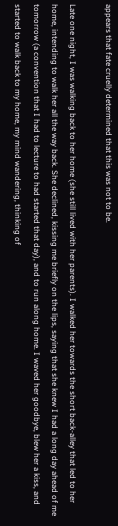appears that fate cruelly determined that this was not to be.

Late one night, I was walking back to her home (she still lived with her parents). I walked her towards the short back-alley that led to her home, intending to walk her all the way back. She declined, kissing me briefly on the lips, saying that she knew I had a long day ahead of me tomorrow (a convention that I had to lecture to had started that day), and to run along home. I waved her goodbye, blew her a kiss, and started to walk back to my home, my mind wandering, thinking of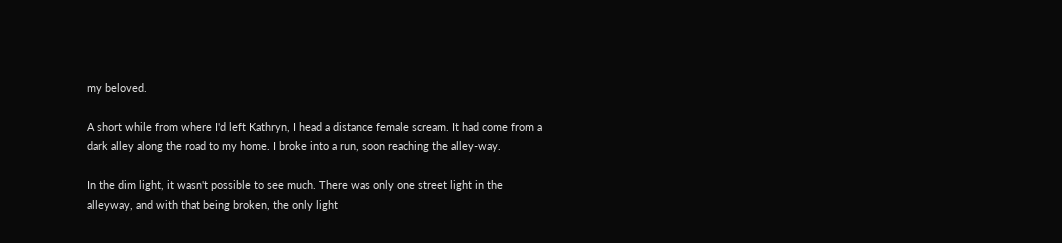my beloved.

A short while from where I'd left Kathryn, I head a distance female scream. It had come from a dark alley along the road to my home. I broke into a run, soon reaching the alley-way.

In the dim light, it wasn't possible to see much. There was only one street light in the alleyway, and with that being broken, the only light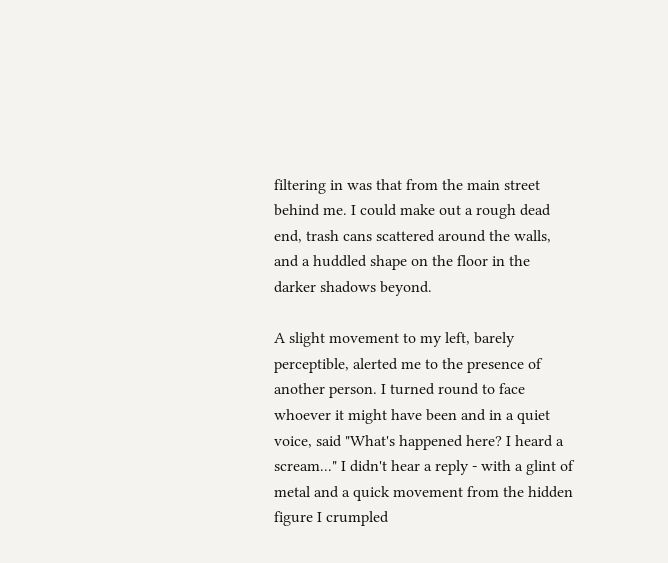filtering in was that from the main street behind me. I could make out a rough dead end, trash cans scattered around the walls, and a huddled shape on the floor in the darker shadows beyond.

A slight movement to my left, barely perceptible, alerted me to the presence of another person. I turned round to face whoever it might have been and in a quiet voice, said "What's happened here? I heard a scream..." I didn't hear a reply - with a glint of metal and a quick movement from the hidden figure I crumpled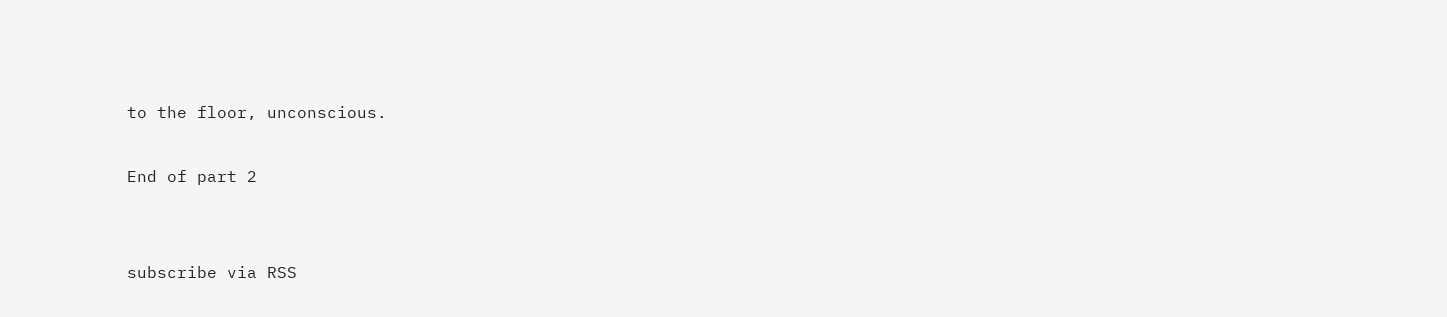to the floor, unconscious.

End of part 2


subscribe via RSS